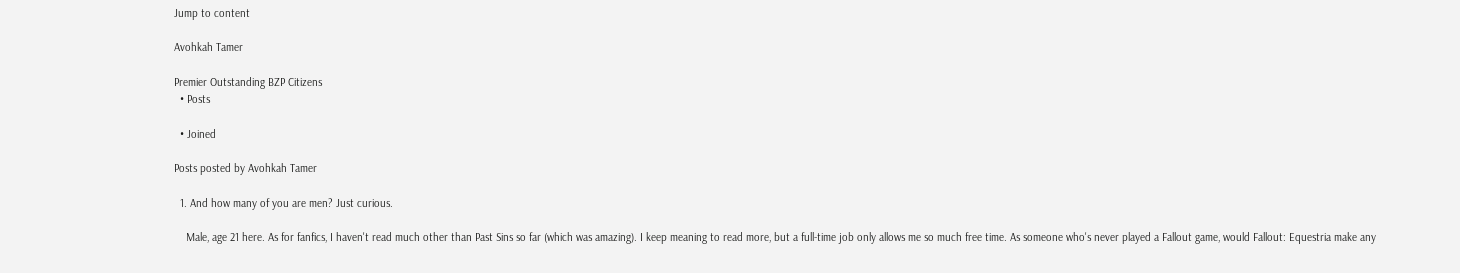Jump to content

Avohkah Tamer

Premier Outstanding BZP Citizens
  • Posts

  • Joined

Posts posted by Avohkah Tamer

  1. And how many of you are men? Just curious.

    Male, age 21 here. As for fanfics, I haven't read much other than Past Sins so far (which was amazing). I keep meaning to read more, but a full-time job only allows me so much free time. As someone who's never played a Fallout game, would Fallout: Equestria make any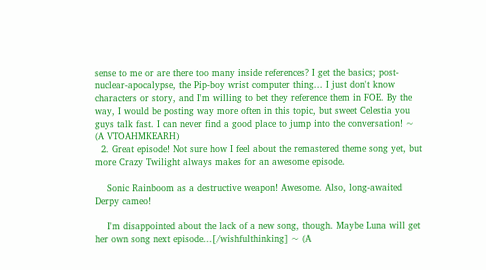sense to me or are there too many inside references? I get the basics; post-nuclear-apocalypse, the Pip-boy wrist computer thing... I just don't know characters or story, and I'm willing to bet they reference them in FOE. By the way, I would be posting way more often in this topic, but sweet Celestia you guys talk fast. I can never find a good place to jump into the conversation! ~ (A VTOAHMKEARH)
  2. Great episode! Not sure how I feel about the remastered theme song yet, but more Crazy Twilight always makes for an awesome episode.

    Sonic Rainboom as a destructive weapon! Awesome. Also, long-awaited Derpy cameo!

    I'm disappointed about the lack of a new song, though. Maybe Luna will get her own song next episode...[/wishfulthinking] ~ (A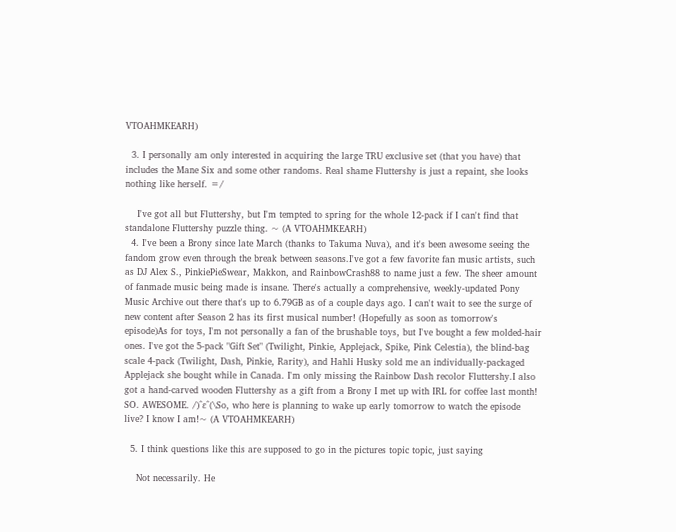VTOAHMKEARH)

  3. I personally am only interested in acquiring the large TRU exclusive set (that you have) that includes the Mane Six and some other randoms. Real shame Fluttershy is just a repaint, she looks nothing like herself. =/

    I've got all but Fluttershy, but I'm tempted to spring for the whole 12-pack if I can't find that standalone Fluttershy puzzle thing. ~ (A VTOAHMKEARH)
  4. I've been a Brony since late March (thanks to Takuma Nuva), and it's been awesome seeing the fandom grow even through the break between seasons.I've got a few favorite fan music artists, such as DJ Alex S., PinkiePieSwear, Makkon, and RainbowCrash88 to name just a few. The sheer amount of fanmade music being made is insane. There's actually a comprehensive, weekly-updated Pony Music Archive out there that's up to 6.79GB as of a couple days ago. I can't wait to see the surge of new content after Season 2 has its first musical number! (Hopefully as soon as tomorrow's episode)As for toys, I'm not personally a fan of the brushable toys, but I've bought a few molded-hair ones. I've got the 5-pack "Gift Set" (Twilight, Pinkie, Applejack, Spike, Pink Celestia), the blind-bag scale 4-pack (Twilight, Dash, Pinkie, Rarity), and Hahli Husky sold me an individually-packaged Applejack she bought while in Canada. I'm only missing the Rainbow Dash recolor Fluttershy.I also got a hand-carved wooden Fluttershy as a gift from a Brony I met up with IRL for coffee last month! SO. AWESOME. /)^ɛ^(\So, who here is planning to wake up early tomorrow to watch the episode live? I know I am!~ (A VTOAHMKEARH)

  5. I think questions like this are supposed to go in the pictures topic topic, just saying

    Not necessarily. He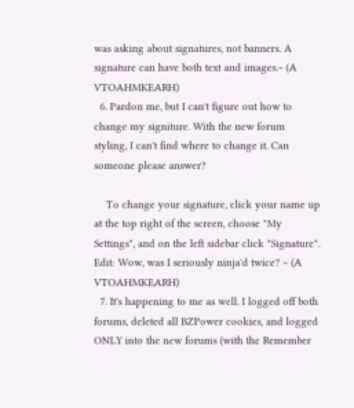was asking about signatures, not banners. A signature can have both text and images.~ (A VTOAHMKEARH)
  6. Pardon me, but I can't figure out how to change my signiture. With the new forum styling, I can't find where to change it. Can someone please answer?

    To change your signature, click your name up at the top right of the screen, choose "My Settings", and on the left sidebar click "Signature". Edit: Wow, was I seriously ninja'd twice? ~ (A VTOAHMKEARH)
  7. It's happening to me as well. I logged off both forums, deleted all BZPower cookies, and logged ONLY into the new forums (with the Remember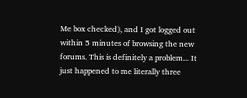Me box checked), and I got logged out within 5 minutes of browsing the new forums. This is definitely a problem... It just happened to me literally three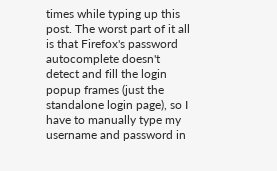times while typing up this post. The worst part of it all is that Firefox's password autocomplete doesn't detect and fill the login popup frames (just the standalone login page), so I have to manually type my username and password in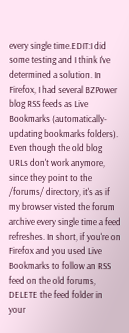every single time.EDIT:I did some testing and I think I've determined a solution. In Firefox, I had several BZPower blog RSS feeds as Live Bookmarks (automatically-updating bookmarks folders). Even though the old blog URLs don't work anymore, since they point to the /forums/ directory, it's as if my browser visted the forum archive every single time a feed refreshes. In short, if you're on Firefox and you used Live Bookmarks to follow an RSS feed on the old forums, DELETE the feed folder in your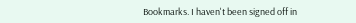Bookmarks. I haven't been signed off in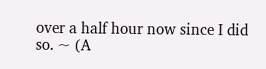over a half hour now since I did so. ~ (A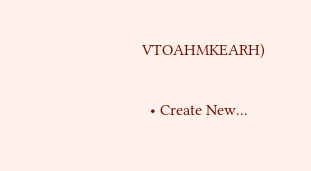VTOAHMKEARH)

  • Create New...